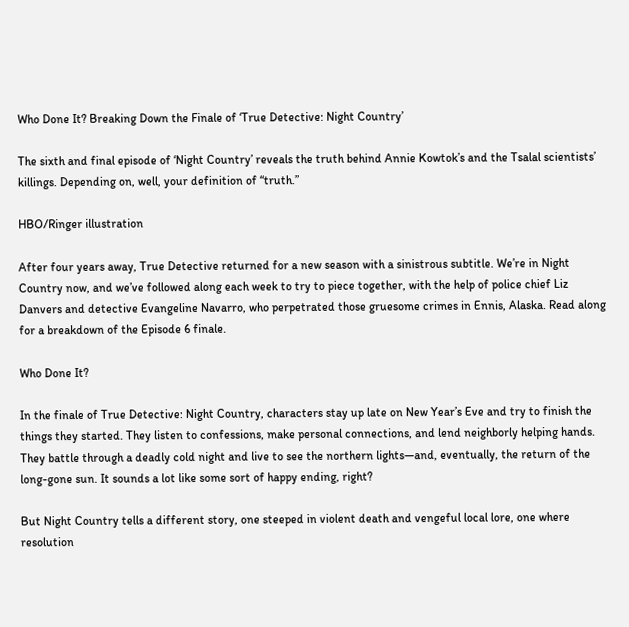Who Done It? Breaking Down the Finale of ‘True Detective: Night Country’

The sixth and final episode of ‘Night Country’ reveals the truth behind Annie Kowtok’s and the Tsalal scientists’ killings. Depending on, well, your definition of “truth.”

HBO/Ringer illustration

After four years away, True Detective returned for a new season with a sinistrous subtitle. We’re in Night Country now, and we’ve followed along each week to try to piece together, with the help of police chief Liz Danvers and detective Evangeline Navarro, who perpetrated those gruesome crimes in Ennis, Alaska. Read along for a breakdown of the Episode 6 finale.

Who Done It?

In the finale of True Detective: Night Country, characters stay up late on New Year’s Eve and try to finish the things they started. They listen to confessions, make personal connections, and lend neighborly helping hands. They battle through a deadly cold night and live to see the northern lights—and, eventually, the return of the long-gone sun. It sounds a lot like some sort of happy ending, right?

But Night Country tells a different story, one steeped in violent death and vengeful local lore, one where resolution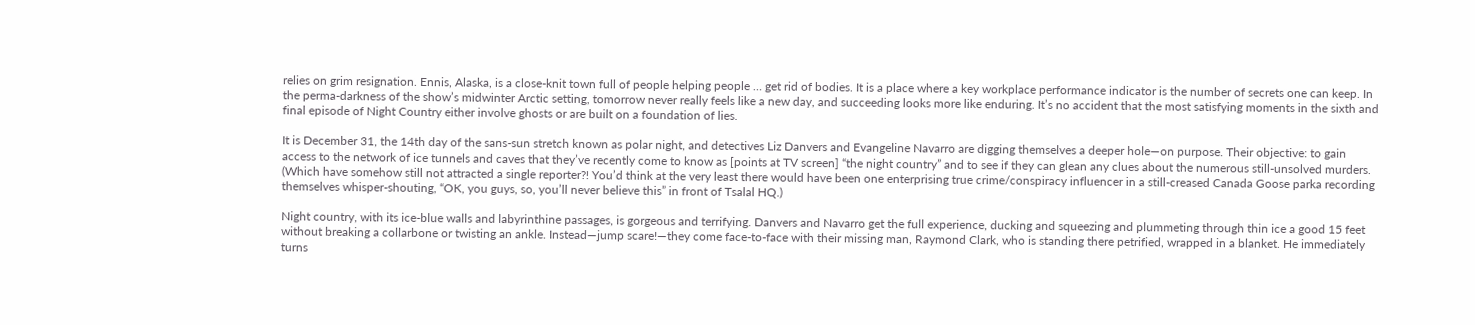relies on grim resignation. Ennis, Alaska, is a close-knit town full of people helping people … get rid of bodies. It is a place where a key workplace performance indicator is the number of secrets one can keep. In the perma-darkness of the show’s midwinter Arctic setting, tomorrow never really feels like a new day, and succeeding looks more like enduring. It’s no accident that the most satisfying moments in the sixth and final episode of Night Country either involve ghosts or are built on a foundation of lies.

It is December 31, the 14th day of the sans-sun stretch known as polar night, and detectives Liz Danvers and Evangeline Navarro are digging themselves a deeper hole—on purpose. Their objective: to gain access to the network of ice tunnels and caves that they’ve recently come to know as [points at TV screen] “the night country” and to see if they can glean any clues about the numerous still-unsolved murders. (Which have somehow still not attracted a single reporter?! You’d think at the very least there would have been one enterprising true crime/conspiracy influencer in a still-creased Canada Goose parka recording themselves whisper-shouting, “OK, you guys, so, you’ll never believe this” in front of Tsalal HQ.)

Night country, with its ice-blue walls and labyrinthine passages, is gorgeous and terrifying. Danvers and Navarro get the full experience, ducking and squeezing and plummeting through thin ice a good 15 feet without breaking a collarbone or twisting an ankle. Instead—jump scare!—they come face-to-face with their missing man, Raymond Clark, who is standing there petrified, wrapped in a blanket. He immediately turns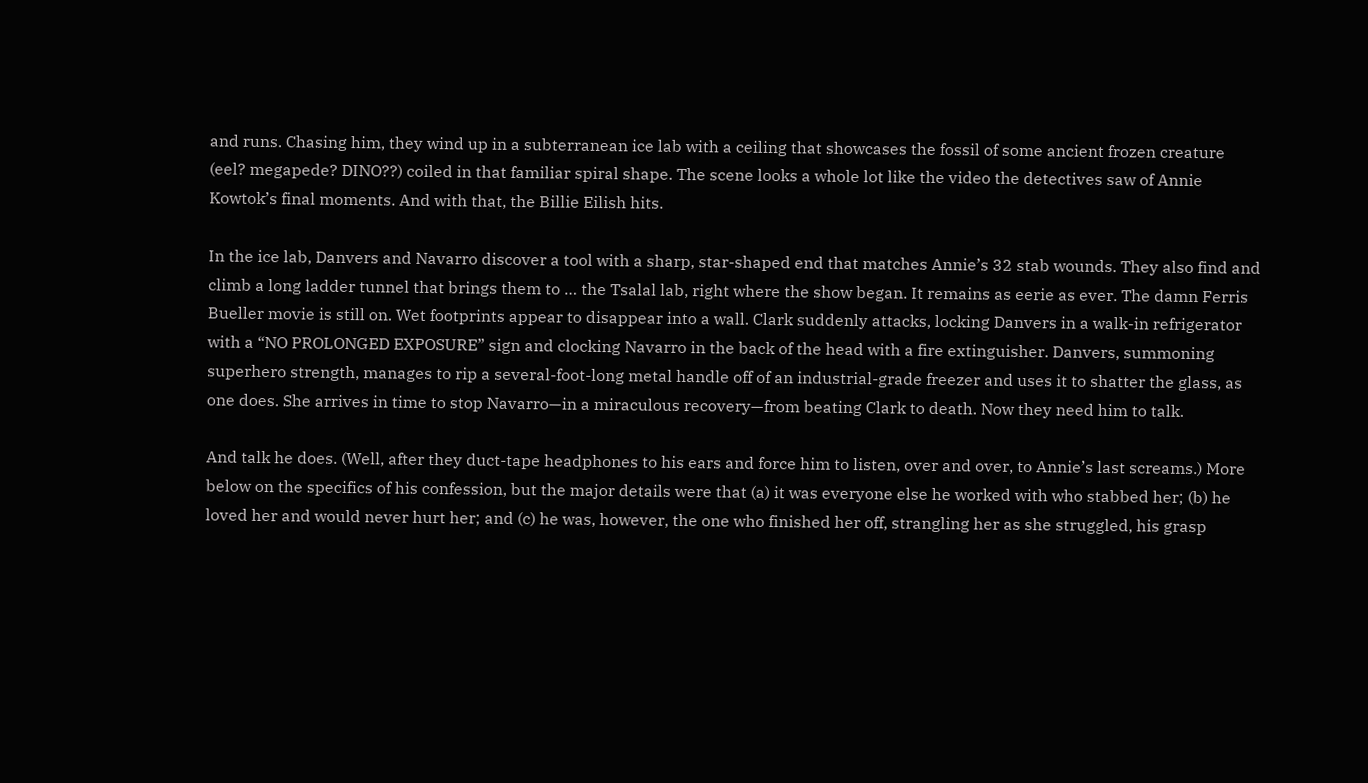and runs. Chasing him, they wind up in a subterranean ice lab with a ceiling that showcases the fossil of some ancient frozen creature (eel? megapede? DINO??) coiled in that familiar spiral shape. The scene looks a whole lot like the video the detectives saw of Annie Kowtok’s final moments. And with that, the Billie Eilish hits.

In the ice lab, Danvers and Navarro discover a tool with a sharp, star-shaped end that matches Annie’s 32 stab wounds. They also find and climb a long ladder tunnel that brings them to … the Tsalal lab, right where the show began. It remains as eerie as ever. The damn Ferris Bueller movie is still on. Wet footprints appear to disappear into a wall. Clark suddenly attacks, locking Danvers in a walk-in refrigerator with a “NO PROLONGED EXPOSURE” sign and clocking Navarro in the back of the head with a fire extinguisher. Danvers, summoning superhero strength, manages to rip a several-foot-long metal handle off of an industrial-grade freezer and uses it to shatter the glass, as one does. She arrives in time to stop Navarro—in a miraculous recovery—from beating Clark to death. Now they need him to talk.

And talk he does. (Well, after they duct-tape headphones to his ears and force him to listen, over and over, to Annie’s last screams.) More below on the specifics of his confession, but the major details were that (a) it was everyone else he worked with who stabbed her; (b) he loved her and would never hurt her; and (c) he was, however, the one who finished her off, strangling her as she struggled, his grasp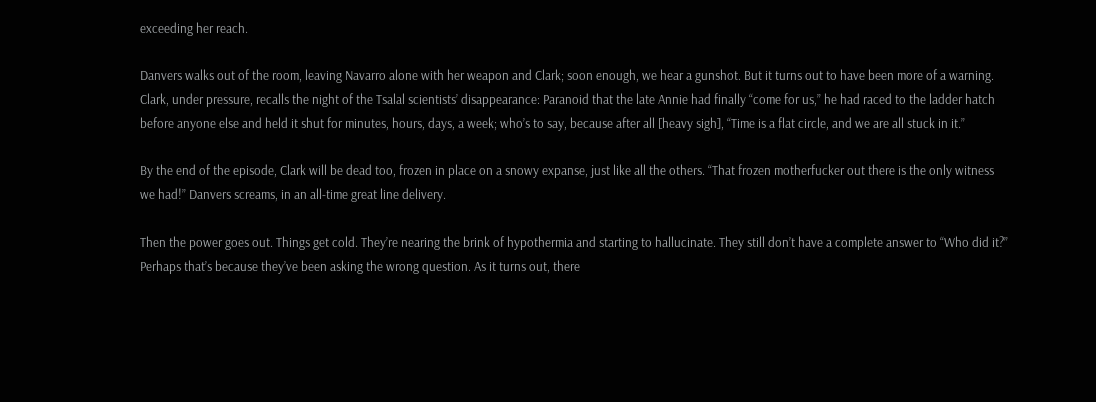exceeding her reach.

Danvers walks out of the room, leaving Navarro alone with her weapon and Clark; soon enough, we hear a gunshot. But it turns out to have been more of a warning. Clark, under pressure, recalls the night of the Tsalal scientists’ disappearance: Paranoid that the late Annie had finally “come for us,” he had raced to the ladder hatch before anyone else and held it shut for minutes, hours, days, a week; who’s to say, because after all [heavy sigh], “Time is a flat circle, and we are all stuck in it.”

By the end of the episode, Clark will be dead too, frozen in place on a snowy expanse, just like all the others. “That frozen motherfucker out there is the only witness we had!” Danvers screams, in an all-time great line delivery.

Then the power goes out. Things get cold. They’re nearing the brink of hypothermia and starting to hallucinate. They still don’t have a complete answer to “Who did it?” Perhaps that’s because they’ve been asking the wrong question. As it turns out, there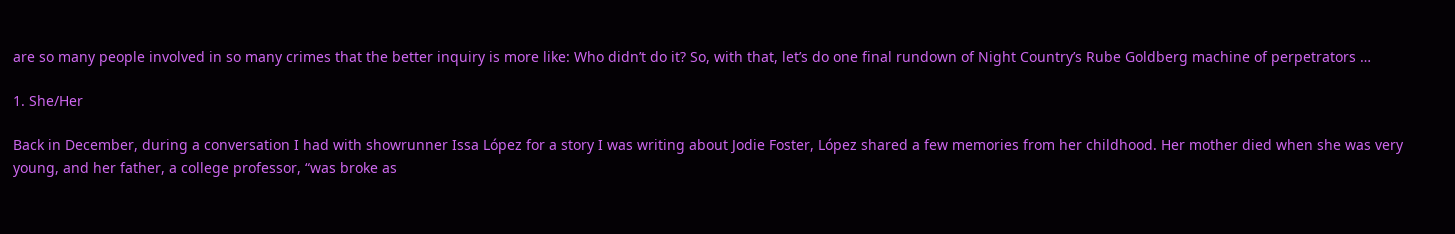are so many people involved in so many crimes that the better inquiry is more like: Who didn’t do it? So, with that, let’s do one final rundown of Night Country’s Rube Goldberg machine of perpetrators …

1. She/Her

Back in December, during a conversation I had with showrunner Issa López for a story I was writing about Jodie Foster, López shared a few memories from her childhood. Her mother died when she was very young, and her father, a college professor, “was broke as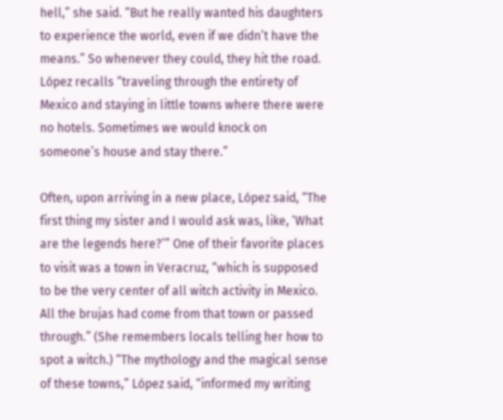hell,” she said. “But he really wanted his daughters to experience the world, even if we didn’t have the means.” So whenever they could, they hit the road. López recalls “traveling through the entirety of Mexico and staying in little towns where there were no hotels. Sometimes we would knock on someone’s house and stay there.”

Often, upon arriving in a new place, López said, “The first thing my sister and I would ask was, like, ‘What are the legends here?’” One of their favorite places to visit was a town in Veracruz, “which is supposed to be the very center of all witch activity in Mexico. All the brujas had come from that town or passed through.” (She remembers locals telling her how to spot a witch.) “The mythology and the magical sense of these towns,” López said, “informed my writing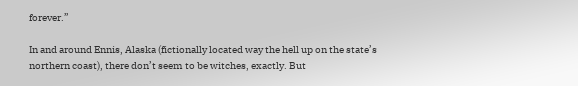forever.”

In and around Ennis, Alaska (fictionally located way the hell up on the state’s northern coast), there don’t seem to be witches, exactly. But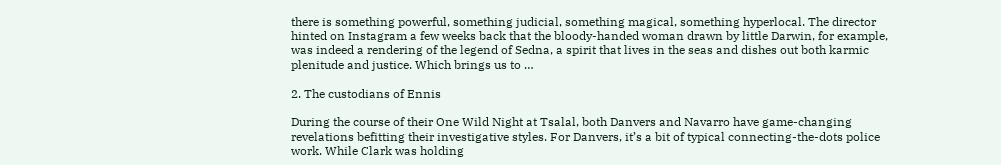there is something powerful, something judicial, something magical, something hyperlocal. The director hinted on Instagram a few weeks back that the bloody-handed woman drawn by little Darwin, for example, was indeed a rendering of the legend of Sedna, a spirit that lives in the seas and dishes out both karmic plenitude and justice. Which brings us to …

2. The custodians of Ennis

During the course of their One Wild Night at Tsalal, both Danvers and Navarro have game-changing revelations befitting their investigative styles. For Danvers, it’s a bit of typical connecting-the-dots police work. While Clark was holding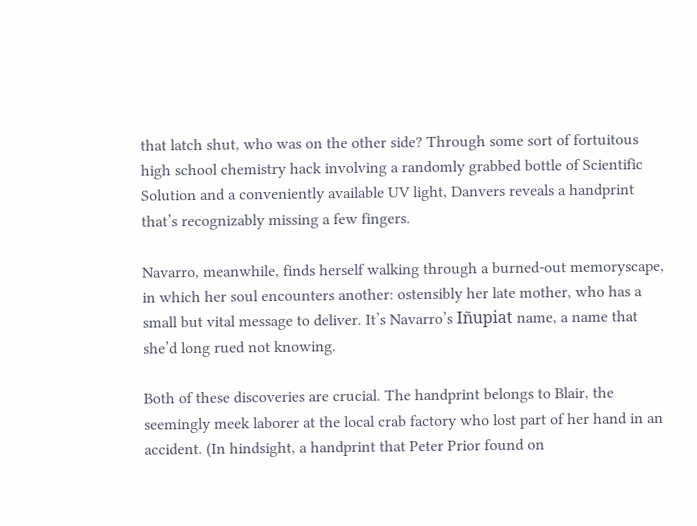that latch shut, who was on the other side? Through some sort of fortuitous high school chemistry hack involving a randomly grabbed bottle of Scientific Solution and a conveniently available UV light, Danvers reveals a handprint that’s recognizably missing a few fingers.

Navarro, meanwhile, finds herself walking through a burned-out memoryscape, in which her soul encounters another: ostensibly her late mother, who has a small but vital message to deliver. It’s Navarro’s Iñupiat name, a name that she’d long rued not knowing.

Both of these discoveries are crucial. The handprint belongs to Blair, the seemingly meek laborer at the local crab factory who lost part of her hand in an accident. (In hindsight, a handprint that Peter Prior found on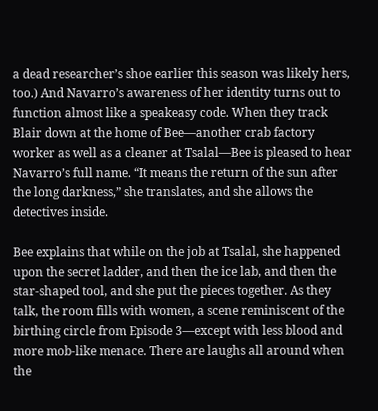a dead researcher’s shoe earlier this season was likely hers, too.) And Navarro’s awareness of her identity turns out to function almost like a speakeasy code. When they track Blair down at the home of Bee—another crab factory worker as well as a cleaner at Tsalal—Bee is pleased to hear Navarro’s full name. “It means the return of the sun after the long darkness,” she translates, and she allows the detectives inside.

Bee explains that while on the job at Tsalal, she happened upon the secret ladder, and then the ice lab, and then the star-shaped tool, and she put the pieces together. As they talk, the room fills with women, a scene reminiscent of the birthing circle from Episode 3—except with less blood and more mob-like menace. There are laughs all around when the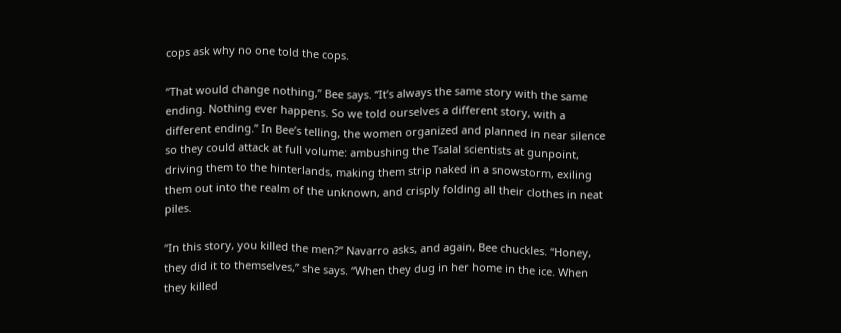cops ask why no one told the cops.

“That would change nothing,” Bee says. “It’s always the same story with the same ending. Nothing ever happens. So we told ourselves a different story, with a different ending.” In Bee’s telling, the women organized and planned in near silence so they could attack at full volume: ambushing the Tsalal scientists at gunpoint, driving them to the hinterlands, making them strip naked in a snowstorm, exiling them out into the realm of the unknown, and crisply folding all their clothes in neat piles.

“In this story, you killed the men?” Navarro asks, and again, Bee chuckles. “Honey, they did it to themselves,” she says. “When they dug in her home in the ice. When they killed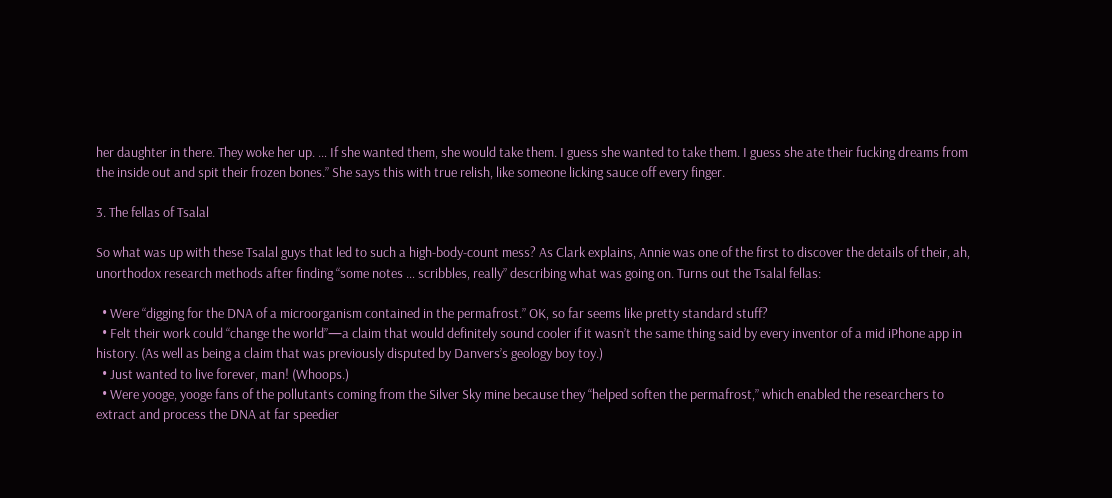her daughter in there. They woke her up. … If she wanted them, she would take them. I guess she wanted to take them. I guess she ate their fucking dreams from the inside out and spit their frozen bones.” She says this with true relish, like someone licking sauce off every finger.

3. The fellas of Tsalal

So what was up with these Tsalal guys that led to such a high-body-count mess? As Clark explains, Annie was one of the first to discover the details of their, ah, unorthodox research methods after finding “some notes … scribbles, really” describing what was going on. Turns out the Tsalal fellas:

  • Were “digging for the DNA of a microorganism contained in the permafrost.” OK, so far seems like pretty standard stuff?
  • Felt their work could “change the world”—a claim that would definitely sound cooler if it wasn’t the same thing said by every inventor of a mid iPhone app in history. (As well as being a claim that was previously disputed by Danvers’s geology boy toy.)
  • Just wanted to live forever, man! (Whoops.)
  • Were yooge, yooge fans of the pollutants coming from the Silver Sky mine because they “helped soften the permafrost,” which enabled the researchers to extract and process the DNA at far speedier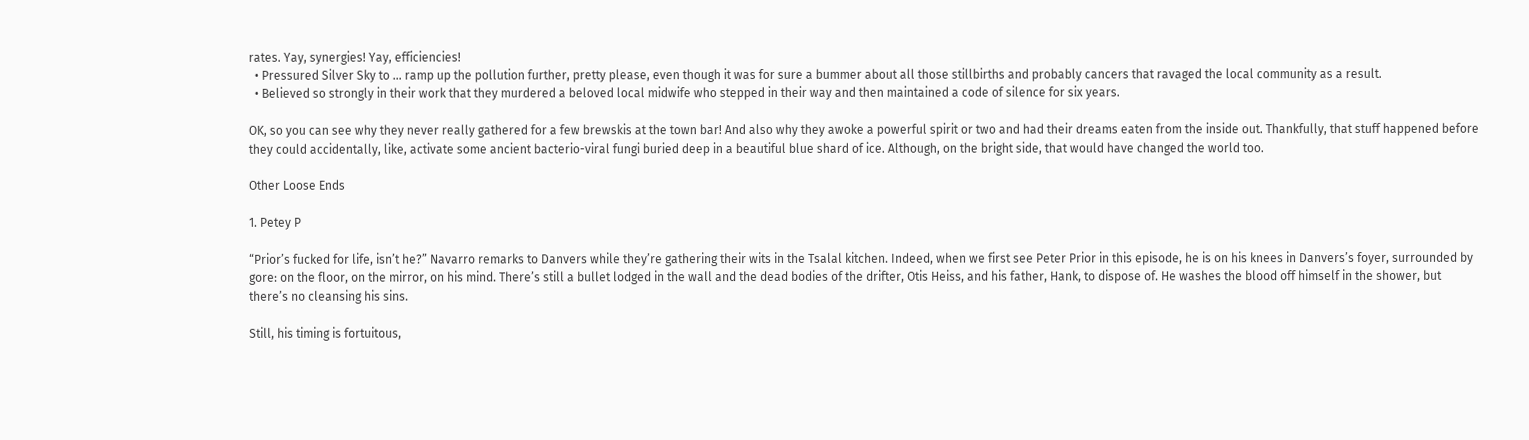rates. Yay, synergies! Yay, efficiencies!
  • Pressured Silver Sky to … ramp up the pollution further, pretty please, even though it was for sure a bummer about all those stillbirths and probably cancers that ravaged the local community as a result.
  • Believed so strongly in their work that they murdered a beloved local midwife who stepped in their way and then maintained a code of silence for six years.

OK, so you can see why they never really gathered for a few brewskis at the town bar! And also why they awoke a powerful spirit or two and had their dreams eaten from the inside out. Thankfully, that stuff happened before they could accidentally, like, activate some ancient bacterio-viral fungi buried deep in a beautiful blue shard of ice. Although, on the bright side, that would have changed the world too.

Other Loose Ends

1. Petey P

“Prior’s fucked for life, isn’t he?” Navarro remarks to Danvers while they’re gathering their wits in the Tsalal kitchen. Indeed, when we first see Peter Prior in this episode, he is on his knees in Danvers’s foyer, surrounded by gore: on the floor, on the mirror, on his mind. There’s still a bullet lodged in the wall and the dead bodies of the drifter, Otis Heiss, and his father, Hank, to dispose of. He washes the blood off himself in the shower, but there’s no cleansing his sins.

Still, his timing is fortuitous,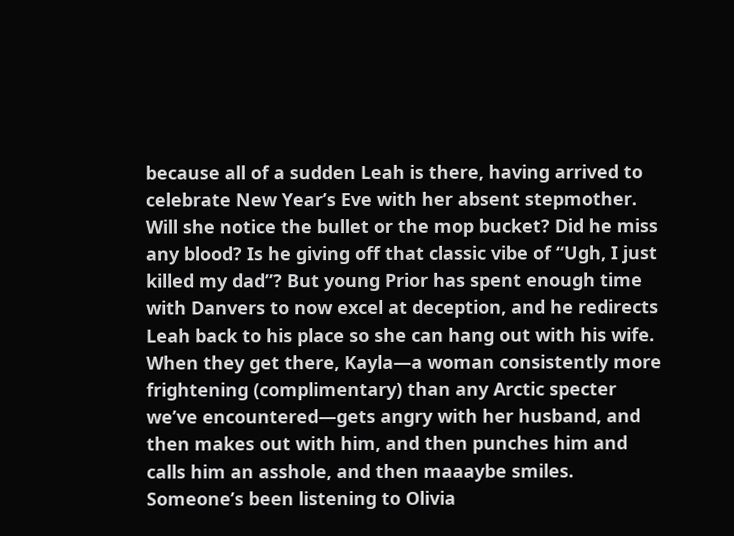because all of a sudden Leah is there, having arrived to celebrate New Year’s Eve with her absent stepmother. Will she notice the bullet or the mop bucket? Did he miss any blood? Is he giving off that classic vibe of “Ugh, I just killed my dad”? But young Prior has spent enough time with Danvers to now excel at deception, and he redirects Leah back to his place so she can hang out with his wife. When they get there, Kayla—a woman consistently more frightening (complimentary) than any Arctic specter we’ve encountered—gets angry with her husband, and then makes out with him, and then punches him and calls him an asshole, and then maaaybe smiles. Someone’s been listening to Olivia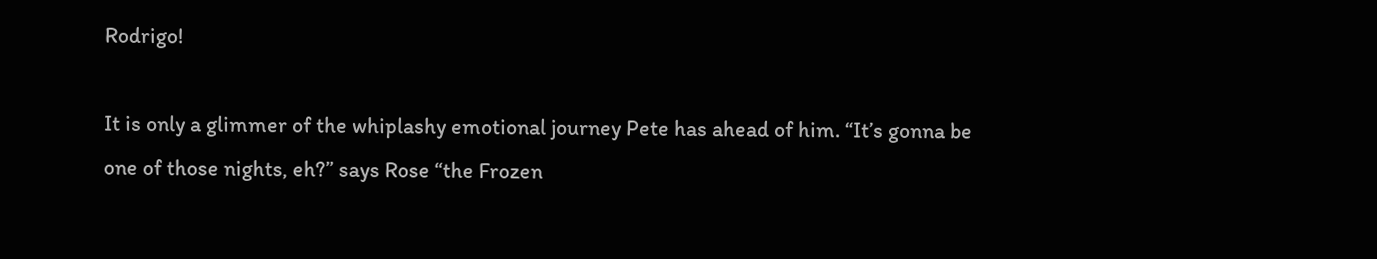Rodrigo!

It is only a glimmer of the whiplashy emotional journey Pete has ahead of him. “It’s gonna be one of those nights, eh?” says Rose “the Frozen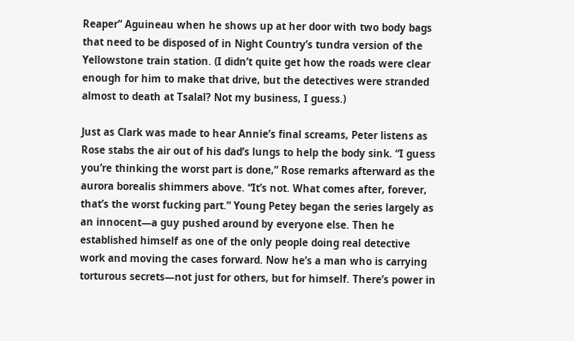Reaper” Aguineau when he shows up at her door with two body bags that need to be disposed of in Night Country’s tundra version of the Yellowstone train station. (I didn’t quite get how the roads were clear enough for him to make that drive, but the detectives were stranded almost to death at Tsalal? Not my business, I guess.)

Just as Clark was made to hear Annie’s final screams, Peter listens as Rose stabs the air out of his dad’s lungs to help the body sink. “I guess you’re thinking the worst part is done,” Rose remarks afterward as the aurora borealis shimmers above. “It’s not. What comes after, forever, that’s the worst fucking part.” Young Petey began the series largely as an innocent—a guy pushed around by everyone else. Then he established himself as one of the only people doing real detective work and moving the cases forward. Now he’s a man who is carrying torturous secrets—not just for others, but for himself. There’s power in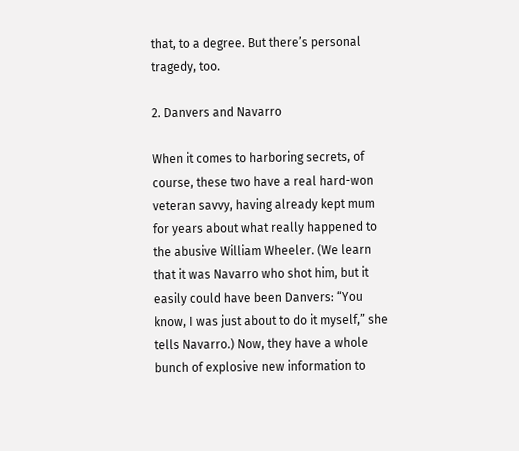that, to a degree. But there’s personal tragedy, too.

2. Danvers and Navarro

When it comes to harboring secrets, of course, these two have a real hard-won veteran savvy, having already kept mum for years about what really happened to the abusive William Wheeler. (We learn that it was Navarro who shot him, but it easily could have been Danvers: “You know, I was just about to do it myself,” she tells Navarro.) Now, they have a whole bunch of explosive new information to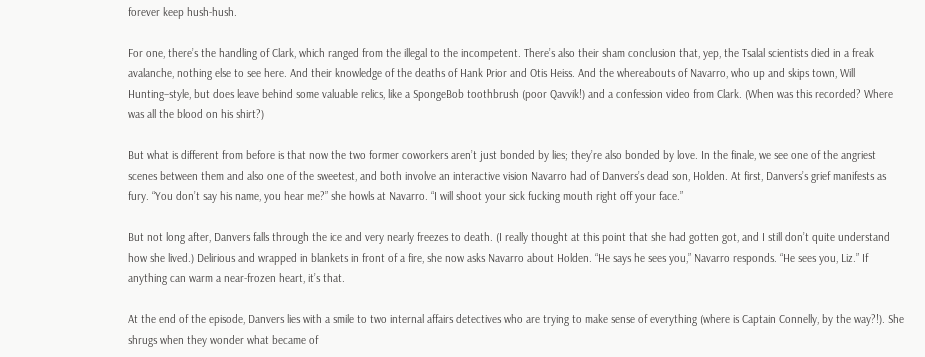forever keep hush-hush.

For one, there’s the handling of Clark, which ranged from the illegal to the incompetent. There’s also their sham conclusion that, yep, the Tsalal scientists died in a freak avalanche, nothing else to see here. And their knowledge of the deaths of Hank Prior and Otis Heiss. And the whereabouts of Navarro, who up and skips town, Will Hunting–style, but does leave behind some valuable relics, like a SpongeBob toothbrush (poor Qavvik!) and a confession video from Clark. (When was this recorded? Where was all the blood on his shirt?)

But what is different from before is that now the two former coworkers aren’t just bonded by lies; they’re also bonded by love. In the finale, we see one of the angriest scenes between them and also one of the sweetest, and both involve an interactive vision Navarro had of Danvers’s dead son, Holden. At first, Danvers’s grief manifests as fury. “You don’t say his name, you hear me?” she howls at Navarro. “I will shoot your sick fucking mouth right off your face.”

But not long after, Danvers falls through the ice and very nearly freezes to death. (I really thought at this point that she had gotten got, and I still don’t quite understand how she lived.) Delirious and wrapped in blankets in front of a fire, she now asks Navarro about Holden. “He says he sees you,” Navarro responds. “He sees you, Liz.” If anything can warm a near-frozen heart, it’s that.

At the end of the episode, Danvers lies with a smile to two internal affairs detectives who are trying to make sense of everything (where is Captain Connelly, by the way?!). She shrugs when they wonder what became of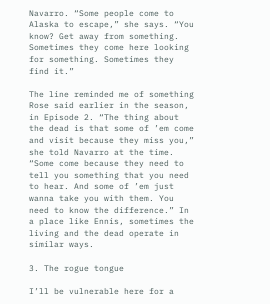Navarro. “Some people come to Alaska to escape,” she says. “You know? Get away from something. Sometimes they come here looking for something. Sometimes they find it.”

The line reminded me of something Rose said earlier in the season, in Episode 2. “The thing about the dead is that some of ’em come and visit because they miss you,” she told Navarro at the time. “Some come because they need to tell you something that you need to hear. And some of ’em just wanna take you with them. You need to know the difference.” In a place like Ennis, sometimes the living and the dead operate in similar ways.

3. The rogue tongue

I’ll be vulnerable here for a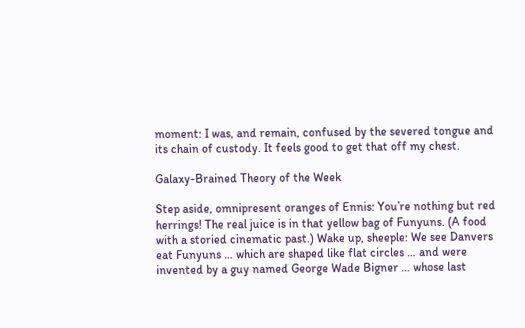moment: I was, and remain, confused by the severed tongue and its chain of custody. It feels good to get that off my chest.

Galaxy-Brained Theory of the Week

Step aside, omnipresent oranges of Ennis: You’re nothing but red herrings! The real juice is in that yellow bag of Funyuns. (A food with a storied cinematic past.) Wake up, sheeple: We see Danvers eat Funyuns … which are shaped like flat circles … and were invented by a guy named George Wade Bigner … whose last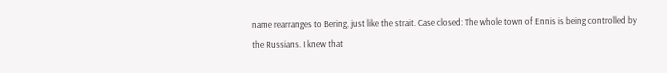name rearranges to Bering, just like the strait. Case closed: The whole town of Ennis is being controlled by the Russians. I knew that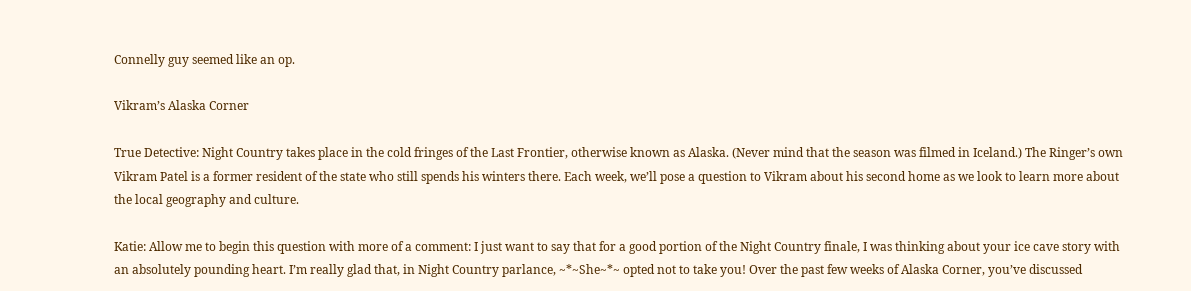Connelly guy seemed like an op.

Vikram’s Alaska Corner

True Detective: Night Country takes place in the cold fringes of the Last Frontier, otherwise known as Alaska. (Never mind that the season was filmed in Iceland.) The Ringer’s own Vikram Patel is a former resident of the state who still spends his winters there. Each week, we’ll pose a question to Vikram about his second home as we look to learn more about the local geography and culture.

Katie: Allow me to begin this question with more of a comment: I just want to say that for a good portion of the Night Country finale, I was thinking about your ice cave story with an absolutely pounding heart. I’m really glad that, in Night Country parlance, ~*~She~*~ opted not to take you! Over the past few weeks of Alaska Corner, you’ve discussed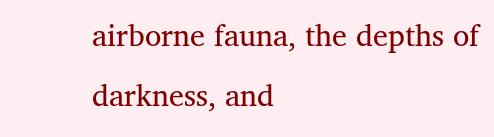airborne fauna, the depths of darkness, and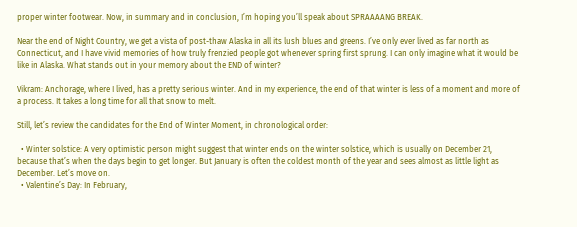proper winter footwear. Now, in summary and in conclusion, I’m hoping you’ll speak about SPRAAAANG BREAK.

Near the end of Night Country, we get a vista of post-thaw Alaska in all its lush blues and greens. I’ve only ever lived as far north as Connecticut, and I have vivid memories of how truly frenzied people got whenever spring first sprung. I can only imagine what it would be like in Alaska. What stands out in your memory about the END of winter?

Vikram: Anchorage, where I lived, has a pretty serious winter. And in my experience, the end of that winter is less of a moment and more of a process. It takes a long time for all that snow to melt.

Still, let’s review the candidates for the End of Winter Moment, in chronological order:

  • Winter solstice: A very optimistic person might suggest that winter ends on the winter solstice, which is usually on December 21, because that’s when the days begin to get longer. But January is often the coldest month of the year and sees almost as little light as December. Let’s move on.
  • Valentine’s Day: In February,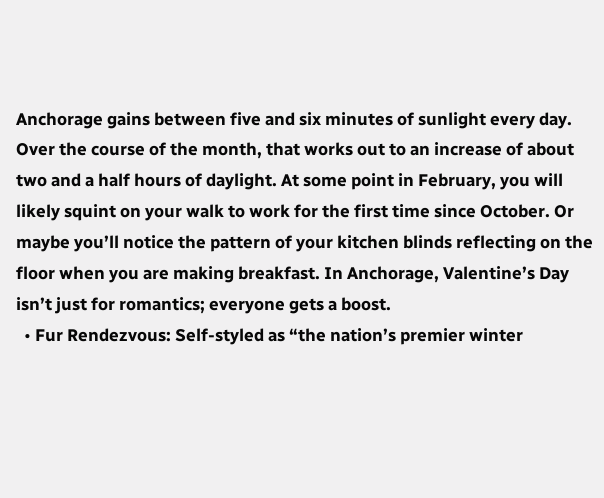Anchorage gains between five and six minutes of sunlight every day. Over the course of the month, that works out to an increase of about two and a half hours of daylight. At some point in February, you will likely squint on your walk to work for the first time since October. Or maybe you’ll notice the pattern of your kitchen blinds reflecting on the floor when you are making breakfast. In Anchorage, Valentine’s Day isn’t just for romantics; everyone gets a boost.
  • Fur Rendezvous: Self-styled as “the nation’s premier winter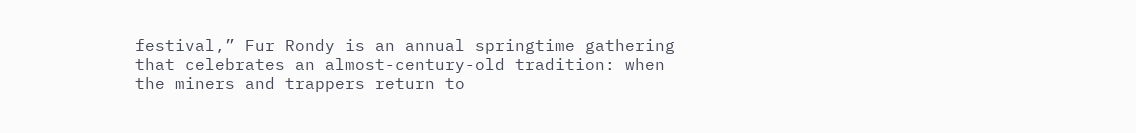festival,” Fur Rondy is an annual springtime gathering that celebrates an almost-century-old tradition: when the miners and trappers return to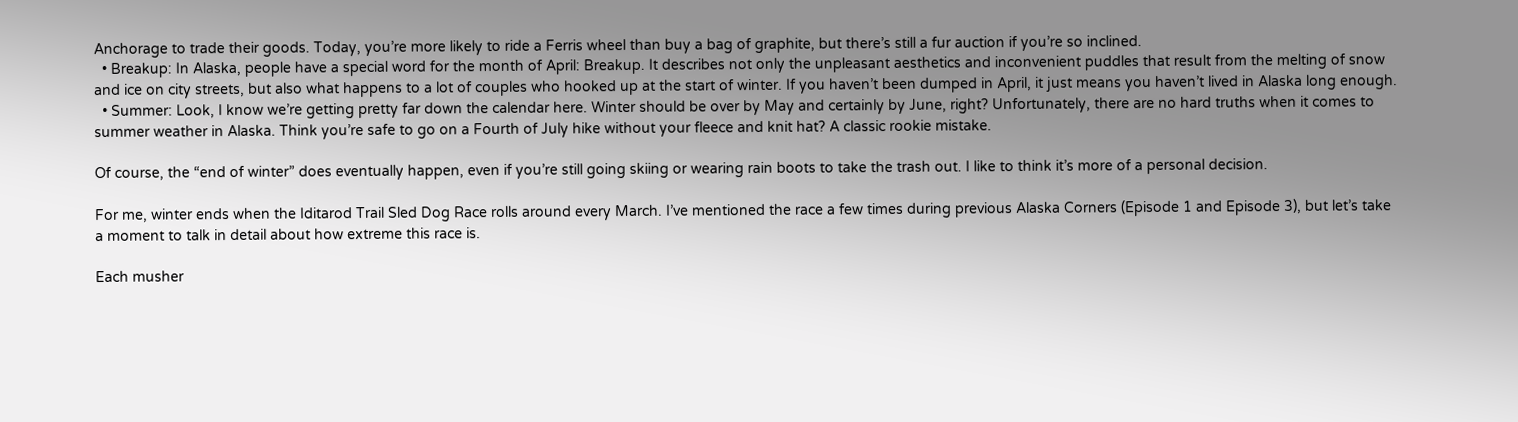Anchorage to trade their goods. Today, you’re more likely to ride a Ferris wheel than buy a bag of graphite, but there’s still a fur auction if you’re so inclined.
  • Breakup: In Alaska, people have a special word for the month of April: Breakup. It describes not only the unpleasant aesthetics and inconvenient puddles that result from the melting of snow and ice on city streets, but also what happens to a lot of couples who hooked up at the start of winter. If you haven’t been dumped in April, it just means you haven’t lived in Alaska long enough.
  • Summer: Look, I know we’re getting pretty far down the calendar here. Winter should be over by May and certainly by June, right? Unfortunately, there are no hard truths when it comes to summer weather in Alaska. Think you’re safe to go on a Fourth of July hike without your fleece and knit hat? A classic rookie mistake.

Of course, the “end of winter” does eventually happen, even if you’re still going skiing or wearing rain boots to take the trash out. I like to think it’s more of a personal decision.

For me, winter ends when the Iditarod Trail Sled Dog Race rolls around every March. I’ve mentioned the race a few times during previous Alaska Corners (Episode 1 and Episode 3), but let’s take a moment to talk in detail about how extreme this race is.

Each musher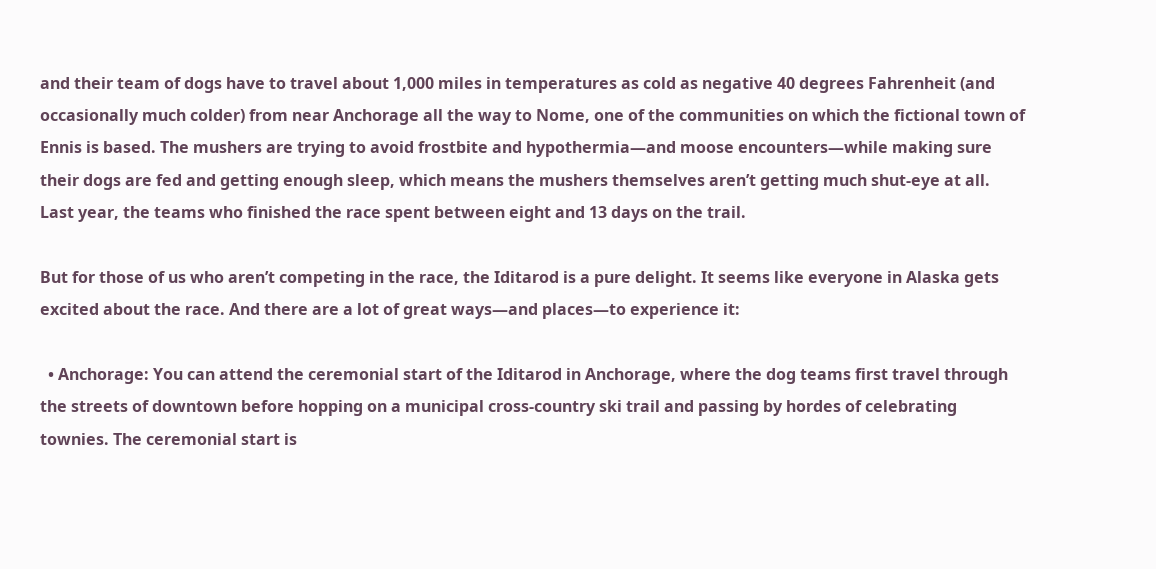and their team of dogs have to travel about 1,000 miles in temperatures as cold as negative 40 degrees Fahrenheit (and occasionally much colder) from near Anchorage all the way to Nome, one of the communities on which the fictional town of Ennis is based. The mushers are trying to avoid frostbite and hypothermia—and moose encounters—while making sure their dogs are fed and getting enough sleep, which means the mushers themselves aren’t getting much shut-eye at all. Last year, the teams who finished the race spent between eight and 13 days on the trail.

But for those of us who aren’t competing in the race, the Iditarod is a pure delight. It seems like everyone in Alaska gets excited about the race. And there are a lot of great ways—and places—to experience it:

  • Anchorage: You can attend the ceremonial start of the Iditarod in Anchorage, where the dog teams first travel through the streets of downtown before hopping on a municipal cross-country ski trail and passing by hordes of celebrating townies. The ceremonial start is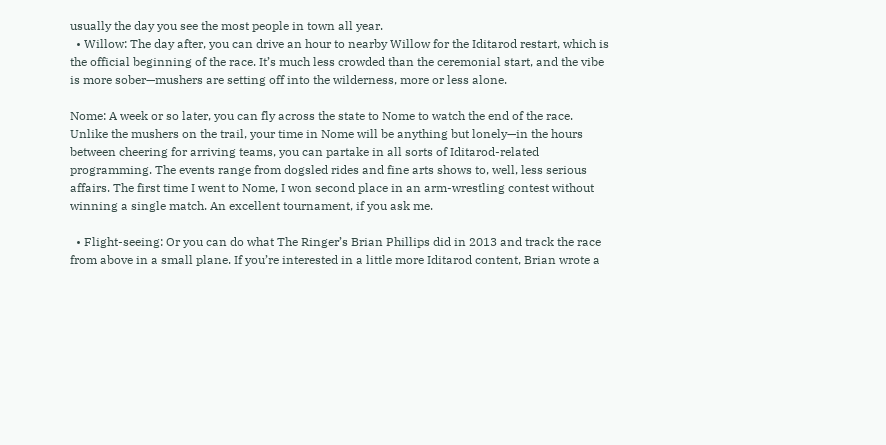usually the day you see the most people in town all year.
  • Willow: The day after, you can drive an hour to nearby Willow for the Iditarod restart, which is the official beginning of the race. It’s much less crowded than the ceremonial start, and the vibe is more sober—mushers are setting off into the wilderness, more or less alone.

Nome: A week or so later, you can fly across the state to Nome to watch the end of the race. Unlike the mushers on the trail, your time in Nome will be anything but lonely—in the hours between cheering for arriving teams, you can partake in all sorts of Iditarod-related programming. The events range from dogsled rides and fine arts shows to, well, less serious affairs. The first time I went to Nome, I won second place in an arm-wrestling contest without winning a single match. An excellent tournament, if you ask me.

  • Flight-seeing: Or you can do what The Ringer’s Brian Phillips did in 2013 and track the race from above in a small plane. If you’re interested in a little more Iditarod content, Brian wrote a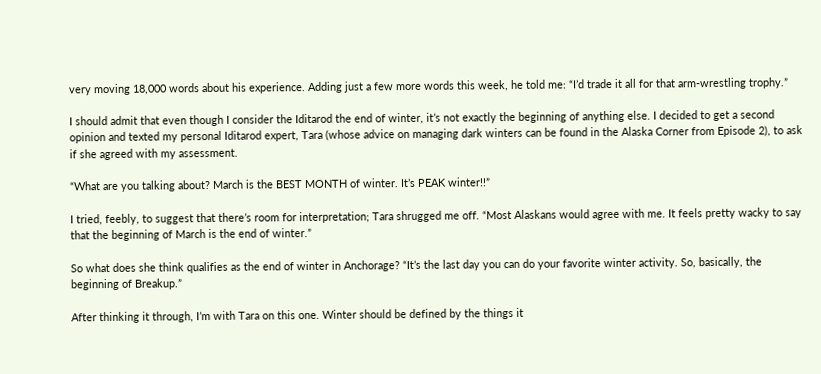very moving 18,000 words about his experience. Adding just a few more words this week, he told me: “I’d trade it all for that arm-wrestling trophy.”

I should admit that even though I consider the Iditarod the end of winter, it’s not exactly the beginning of anything else. I decided to get a second opinion and texted my personal Iditarod expert, Tara (whose advice on managing dark winters can be found in the Alaska Corner from Episode 2), to ask if she agreed with my assessment.

“What are you talking about? March is the BEST MONTH of winter. It’s PEAK winter!!”

I tried, feebly, to suggest that there’s room for interpretation; Tara shrugged me off. “Most Alaskans would agree with me. It feels pretty wacky to say that the beginning of March is the end of winter.”

So what does she think qualifies as the end of winter in Anchorage? “It’s the last day you can do your favorite winter activity. So, basically, the beginning of Breakup.”

After thinking it through, I’m with Tara on this one. Winter should be defined by the things it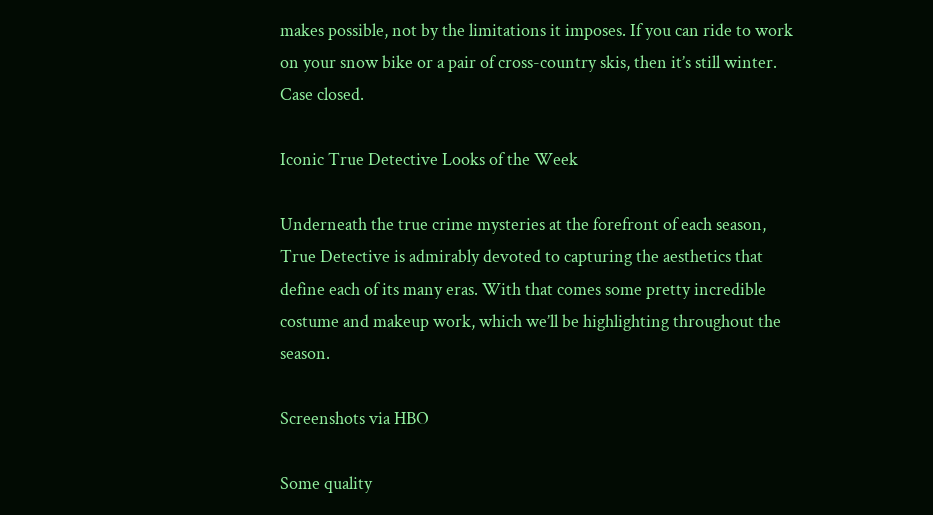makes possible, not by the limitations it imposes. If you can ride to work on your snow bike or a pair of cross-country skis, then it’s still winter. Case closed.

Iconic True Detective Looks of the Week

Underneath the true crime mysteries at the forefront of each season, True Detective is admirably devoted to capturing the aesthetics that define each of its many eras. With that comes some pretty incredible costume and makeup work, which we’ll be highlighting throughout the season.

Screenshots via HBO

Some quality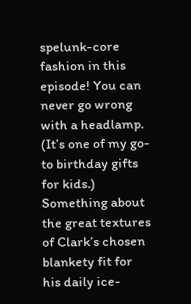spelunk-core fashion in this episode! You can never go wrong with a headlamp. (It’s one of my go-to birthday gifts for kids.) Something about the great textures of Clark’s chosen blankety fit for his daily ice-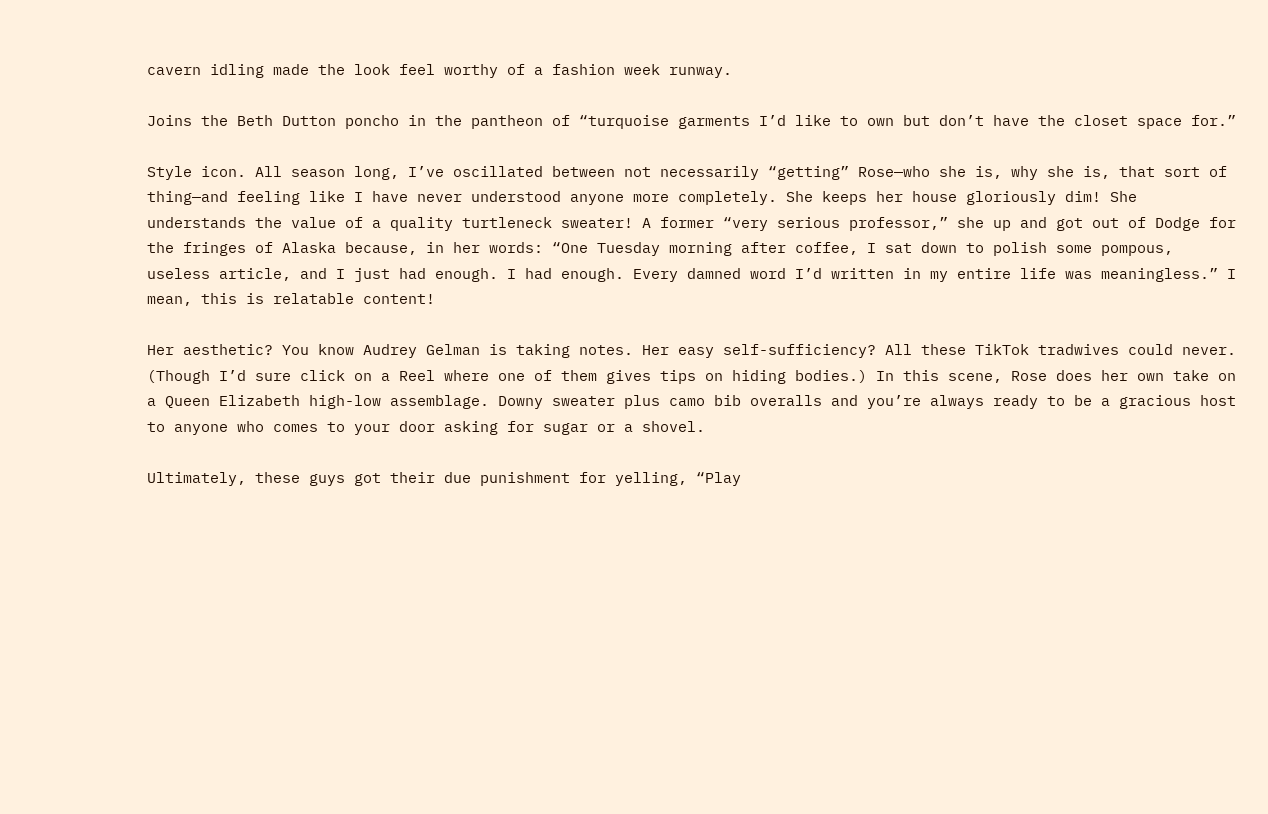cavern idling made the look feel worthy of a fashion week runway.

Joins the Beth Dutton poncho in the pantheon of “turquoise garments I’d like to own but don’t have the closet space for.”

Style icon. All season long, I’ve oscillated between not necessarily “getting” Rose—who she is, why she is, that sort of thing—and feeling like I have never understood anyone more completely. She keeps her house gloriously dim! She understands the value of a quality turtleneck sweater! A former “very serious professor,” she up and got out of Dodge for the fringes of Alaska because, in her words: “One Tuesday morning after coffee, I sat down to polish some pompous, useless article, and I just had enough. I had enough. Every damned word I’d written in my entire life was meaningless.” I mean, this is relatable content!

Her aesthetic? You know Audrey Gelman is taking notes. Her easy self-sufficiency? All these TikTok tradwives could never. (Though I’d sure click on a Reel where one of them gives tips on hiding bodies.) In this scene, Rose does her own take on a Queen Elizabeth high-low assemblage. Downy sweater plus camo bib overalls and you’re always ready to be a gracious host to anyone who comes to your door asking for sugar or a shovel.

Ultimately, these guys got their due punishment for yelling, “Play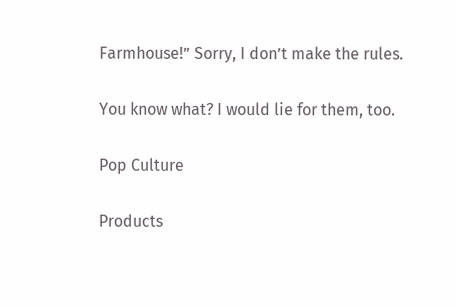Farmhouse!” Sorry, I don’t make the rules.

You know what? I would lie for them, too.

Pop Culture

Products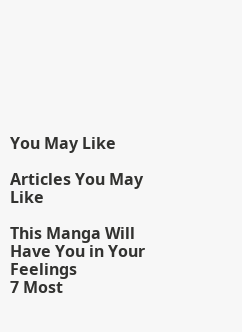You May Like

Articles You May Like

This Manga Will Have You in Your Feelings
7 Most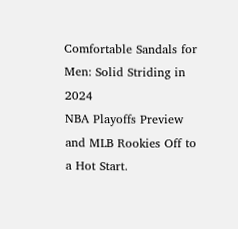Comfortable Sandals for Men: Solid Striding in 2024
NBA Playoffs Preview and MLB Rookies Off to a Hot Start.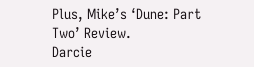Plus, Mike’s ‘Dune: Part Two’ Review.
Darcie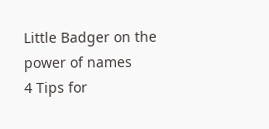Little Badger on the power of names
4 Tips for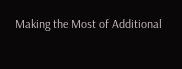Making the Most of Additional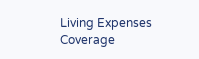Living Expenses Coverage